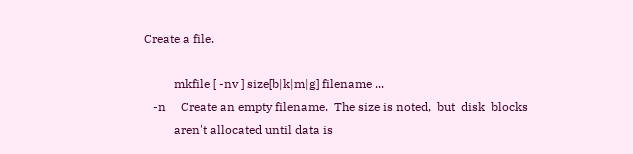Create a file.

          mkfile [ -nv ] size[b|k|m|g] filename ...
   -n     Create an empty filename.  The size is noted,  but  disk  blocks
          aren't allocated until data is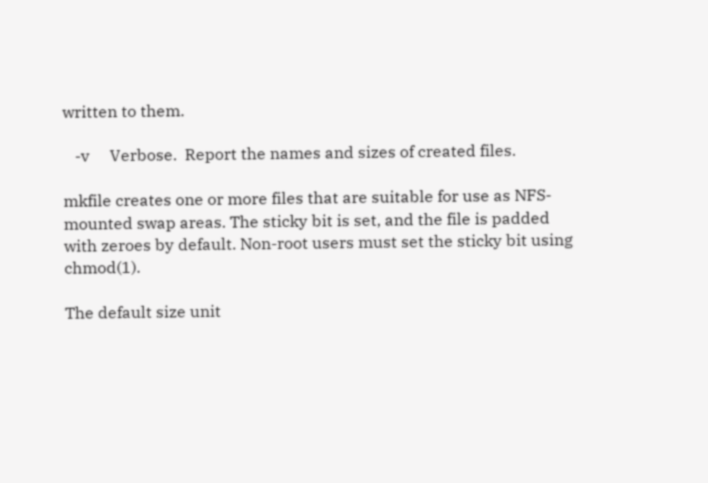written to them.

   -v     Verbose.  Report the names and sizes of created files.

mkfile creates one or more files that are suitable for use as NFS- mounted swap areas. The sticky bit is set, and the file is padded with zeroes by default. Non-root users must set the sticky bit using chmod(1).

The default size unit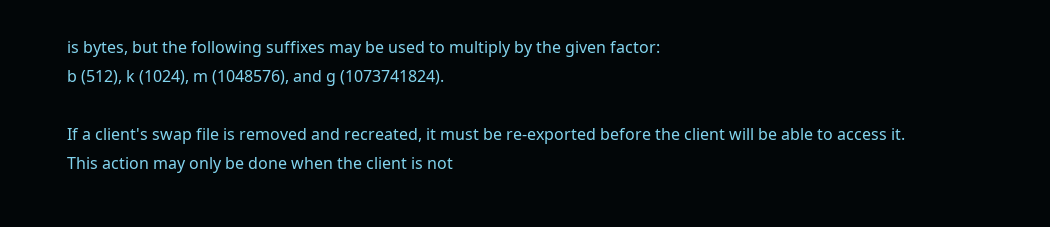is bytes, but the following suffixes may be used to multiply by the given factor:
b (512), k (1024), m (1048576), and g (1073741824).

If a client's swap file is removed and recreated, it must be re-exported before the client will be able to access it.
This action may only be done when the client is not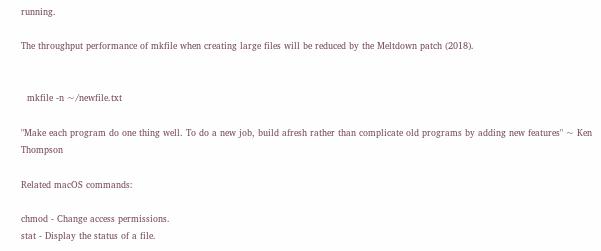running.

The throughput performance of mkfile when creating large files will be reduced by the Meltdown patch (2018).


  mkfile -n ~/newfile.txt

"Make each program do one thing well. To do a new job, build afresh rather than complicate old programs by adding new features" ~ Ken Thompson

Related macOS commands:

chmod - Change access permissions.
stat - Display the status of a file.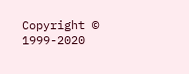Copyright © 1999-2020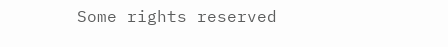Some rights reserved